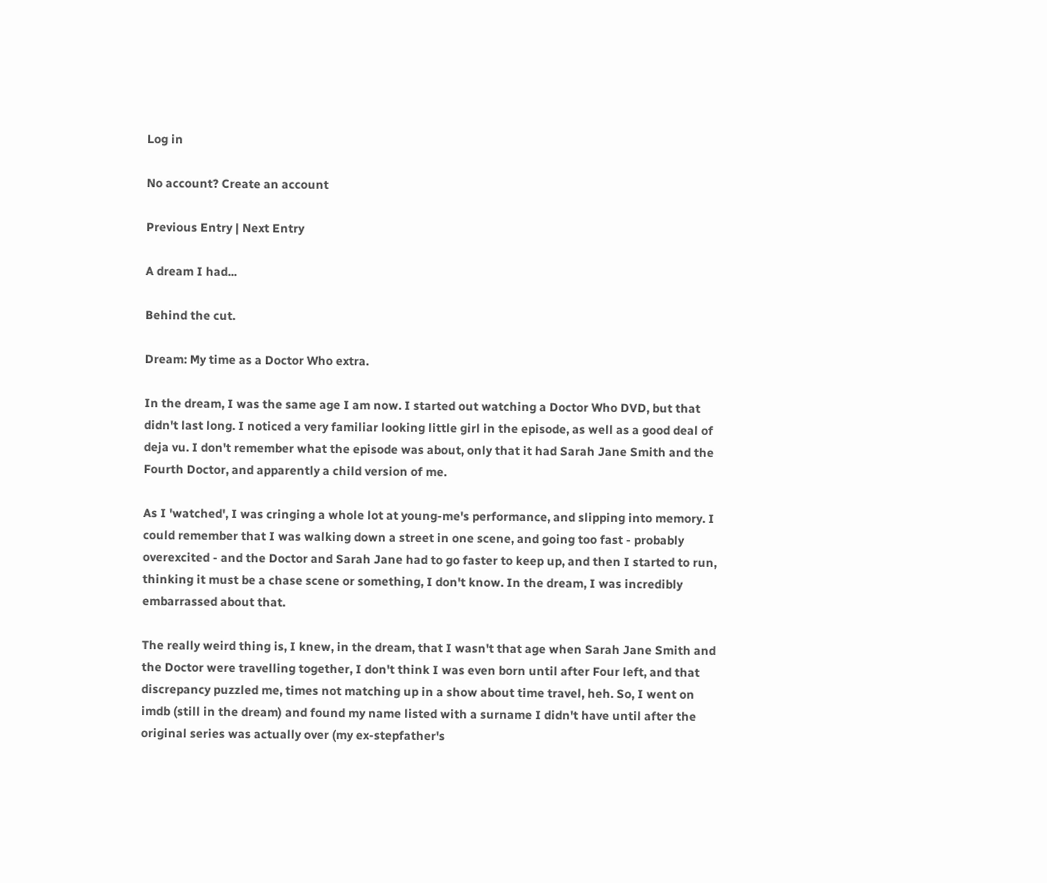Log in

No account? Create an account

Previous Entry | Next Entry

A dream I had...

Behind the cut.

Dream: My time as a Doctor Who extra.

In the dream, I was the same age I am now. I started out watching a Doctor Who DVD, but that didn't last long. I noticed a very familiar looking little girl in the episode, as well as a good deal of deja vu. I don't remember what the episode was about, only that it had Sarah Jane Smith and the Fourth Doctor, and apparently a child version of me.

As I 'watched', I was cringing a whole lot at young-me's performance, and slipping into memory. I could remember that I was walking down a street in one scene, and going too fast - probably overexcited - and the Doctor and Sarah Jane had to go faster to keep up, and then I started to run, thinking it must be a chase scene or something, I don't know. In the dream, I was incredibly embarrassed about that.

The really weird thing is, I knew, in the dream, that I wasn't that age when Sarah Jane Smith and the Doctor were travelling together, I don't think I was even born until after Four left, and that discrepancy puzzled me, times not matching up in a show about time travel, heh. So, I went on imdb (still in the dream) and found my name listed with a surname I didn't have until after the original series was actually over (my ex-stepfather's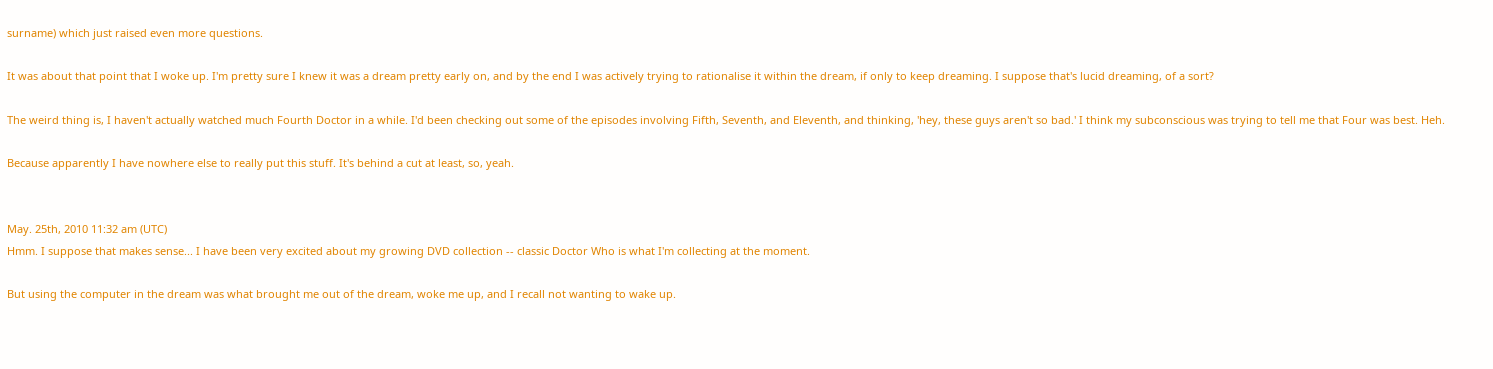surname) which just raised even more questions.

It was about that point that I woke up. I'm pretty sure I knew it was a dream pretty early on, and by the end I was actively trying to rationalise it within the dream, if only to keep dreaming. I suppose that's lucid dreaming, of a sort?

The weird thing is, I haven't actually watched much Fourth Doctor in a while. I'd been checking out some of the episodes involving Fifth, Seventh, and Eleventh, and thinking, 'hey, these guys aren't so bad.' I think my subconscious was trying to tell me that Four was best. Heh.

Because apparently I have nowhere else to really put this stuff. It's behind a cut at least, so, yeah.


May. 25th, 2010 11:32 am (UTC)
Hmm. I suppose that makes sense... I have been very excited about my growing DVD collection -- classic Doctor Who is what I'm collecting at the moment.

But using the computer in the dream was what brought me out of the dream, woke me up, and I recall not wanting to wake up.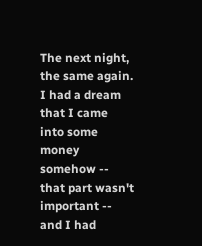The next night, the same again. I had a dream that I came into some money somehow -- that part wasn't important -- and I had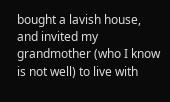bought a lavish house, and invited my grandmother (who I know is not well) to live with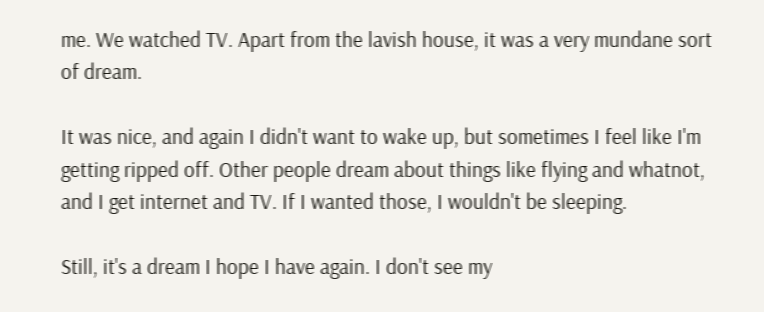me. We watched TV. Apart from the lavish house, it was a very mundane sort of dream.

It was nice, and again I didn't want to wake up, but sometimes I feel like I'm getting ripped off. Other people dream about things like flying and whatnot, and I get internet and TV. If I wanted those, I wouldn't be sleeping.

Still, it's a dream I hope I have again. I don't see my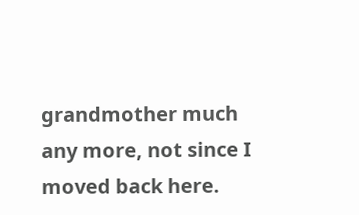grandmother much any more, not since I moved back here.